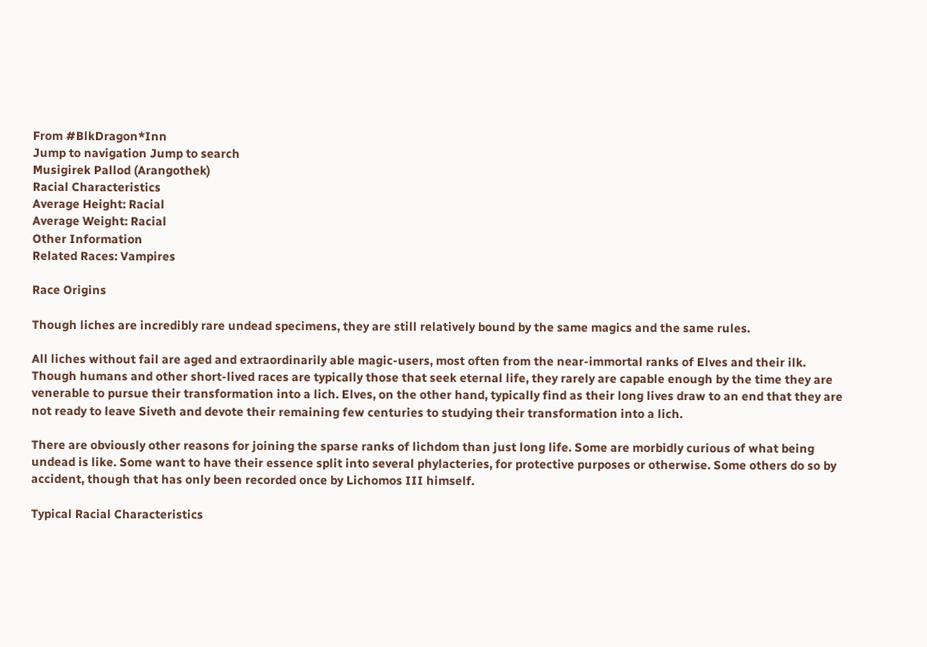From #BlkDragon*Inn
Jump to navigation Jump to search
Musigirek Pallod (Arangothek)
Racial Characteristics
Average Height: Racial
Average Weight: Racial
Other Information
Related Races: Vampires

Race Origins

Though liches are incredibly rare undead specimens, they are still relatively bound by the same magics and the same rules.

All liches without fail are aged and extraordinarily able magic-users, most often from the near-immortal ranks of Elves and their ilk. Though humans and other short-lived races are typically those that seek eternal life, they rarely are capable enough by the time they are venerable to pursue their transformation into a lich. Elves, on the other hand, typically find as their long lives draw to an end that they are not ready to leave Siveth and devote their remaining few centuries to studying their transformation into a lich.

There are obviously other reasons for joining the sparse ranks of lichdom than just long life. Some are morbidly curious of what being undead is like. Some want to have their essence split into several phylacteries, for protective purposes or otherwise. Some others do so by accident, though that has only been recorded once by Lichomos III himself.

Typical Racial Characteristics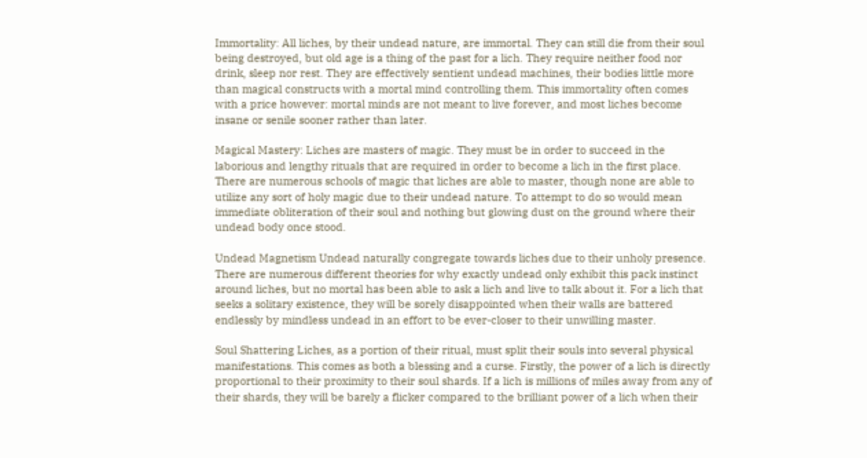Immortality: All liches, by their undead nature, are immortal. They can still die from their soul being destroyed, but old age is a thing of the past for a lich. They require neither food nor drink, sleep nor rest. They are effectively sentient undead machines, their bodies little more than magical constructs with a mortal mind controlling them. This immortality often comes with a price however: mortal minds are not meant to live forever, and most liches become insane or senile sooner rather than later.

Magical Mastery: Liches are masters of magic. They must be in order to succeed in the laborious and lengthy rituals that are required in order to become a lich in the first place. There are numerous schools of magic that liches are able to master, though none are able to utilize any sort of holy magic due to their undead nature. To attempt to do so would mean immediate obliteration of their soul and nothing but glowing dust on the ground where their undead body once stood.

Undead Magnetism Undead naturally congregate towards liches due to their unholy presence. There are numerous different theories for why exactly undead only exhibit this pack instinct around liches, but no mortal has been able to ask a lich and live to talk about it. For a lich that seeks a solitary existence, they will be sorely disappointed when their walls are battered endlessly by mindless undead in an effort to be ever-closer to their unwilling master.

Soul Shattering Liches, as a portion of their ritual, must split their souls into several physical manifestations. This comes as both a blessing and a curse. Firstly, the power of a lich is directly proportional to their proximity to their soul shards. If a lich is millions of miles away from any of their shards, they will be barely a flicker compared to the brilliant power of a lich when their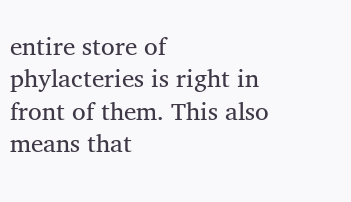entire store of phylacteries is right in front of them. This also means that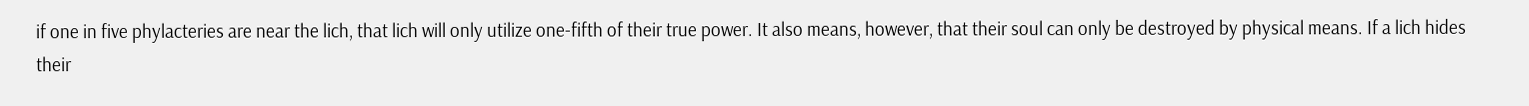if one in five phylacteries are near the lich, that lich will only utilize one-fifth of their true power. It also means, however, that their soul can only be destroyed by physical means. If a lich hides their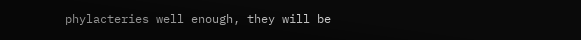phylacteries well enough, they will be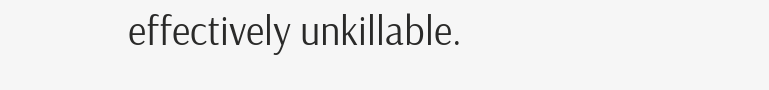effectively unkillable.